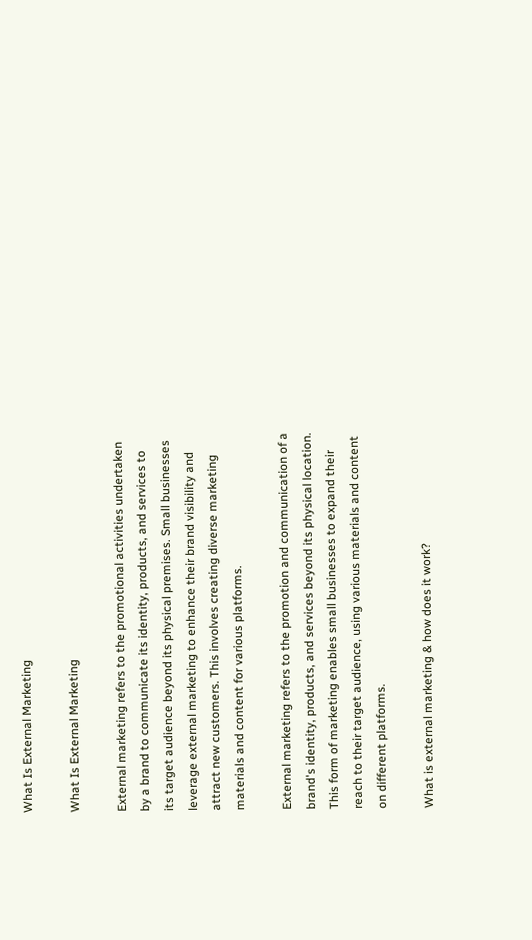What Is External Marketing

What Is External Marketing

External marketing refers to the promotional activities undertaken by a brand to communicate its identity, products, and services to its target audience beyond its physical premises. Small businesses leverage external marketing to enhance their brand visibility and attract new customers. This involves creating diverse marketing materials and content for various platforms.

External marketing refers to the promotion and communication of a brand's identity, products, and services beyond its physical location. This form of marketing enables small businesses to expand their reach to their target audience, using various materials and content on different platforms.

What is external marketing & how does it work?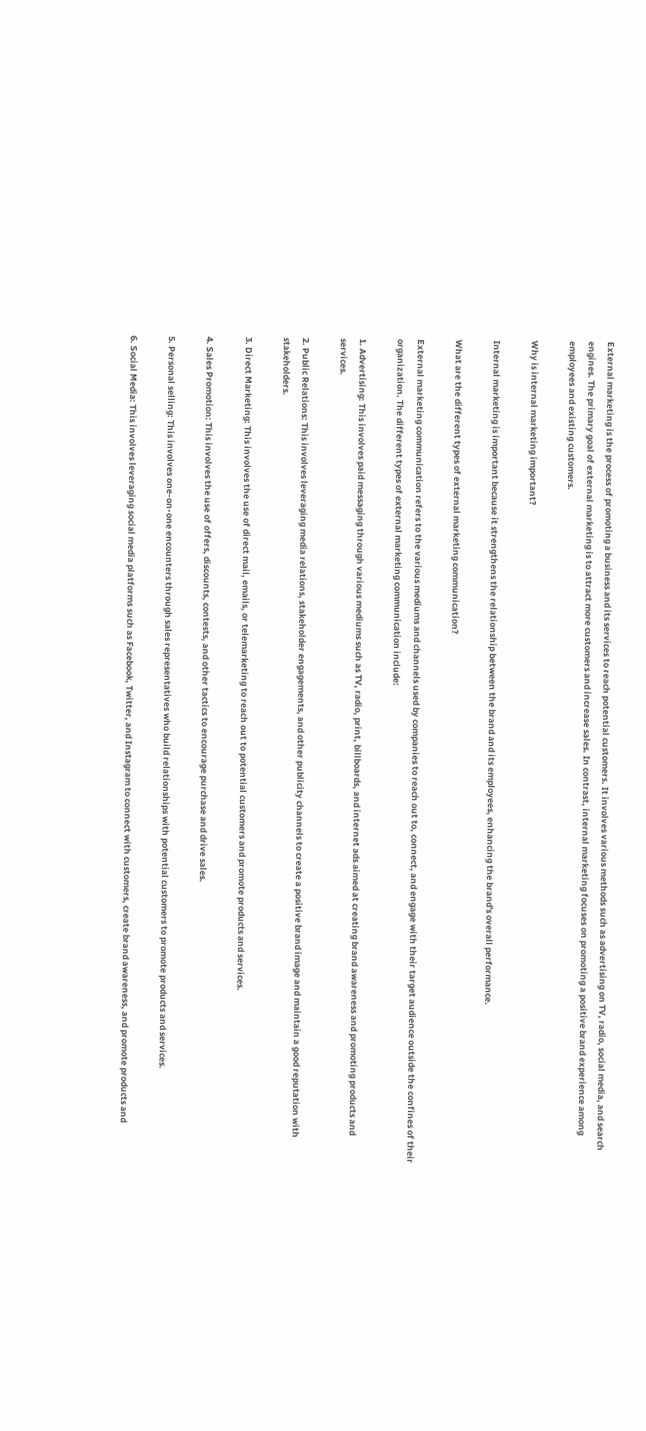External marketing is the process of promoting a business and its services to reach potential customers. It involves various methods such as advertising on TV, radio, social media, and search engines. The primary goal of external marketing is to attract more customers and increase sales. In contrast, internal marketing focuses on promoting a positive brand experience among employees and existing customers.

Why is internal marketing important?

Internal marketing is important because it strengthens the relationship between the brand and its employees, enhancing the brand's overall performance.

What are the different types of external marketing communication?

External marketing communication refers to the various mediums and channels used by companies to reach out to, connect, and engage with their target audience outside the confines of their organization. The different types of external marketing communication include:

1. Advertising: This involves paid messaging through various mediums such as TV, radio, print, billboards, and internet ads aimed at creating brand awareness and promoting products and services.

2. Public Relations: This involves leveraging media relations, stakeholder engagements, and other publicity channels to create a positive brand image and maintain a good reputation with stakeholders.

3. Direct Marketing: This involves the use of direct mail, emails, or telemarketing to reach out to potential customers and promote products and services.

4. Sales Promotion: This involves the use of offers, discounts, contests, and other tactics to encourage purchase and drive sales.

5. Personal selling: This involves one-on-one encounters through sales representatives who build relationships with potential customers to promote products and services.

6. Social Media: This involves leveraging social media platforms such as Facebook, Twitter, and Instagram to connect with customers, create brand awareness, and promote products and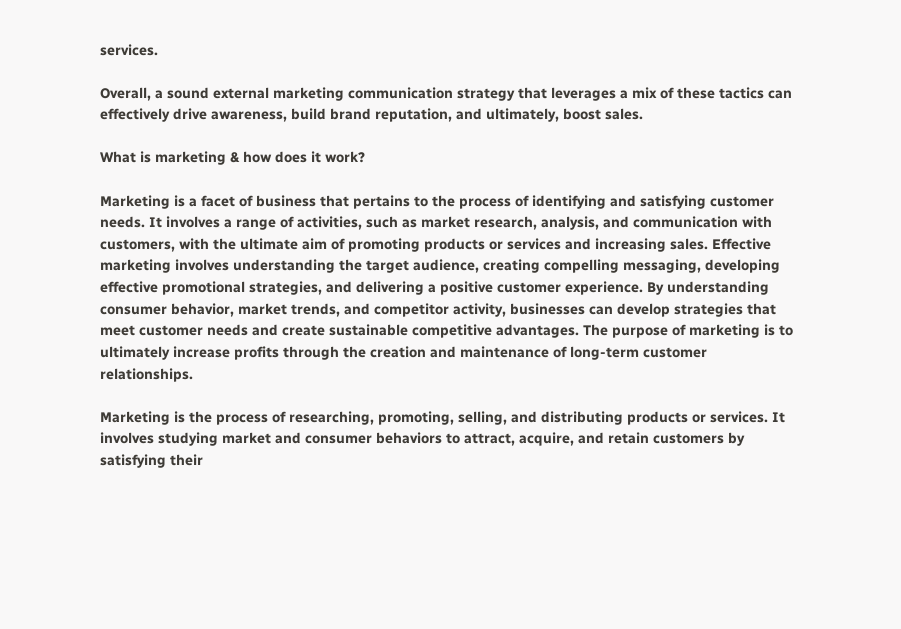services.

Overall, a sound external marketing communication strategy that leverages a mix of these tactics can effectively drive awareness, build brand reputation, and ultimately, boost sales.

What is marketing & how does it work?

Marketing is a facet of business that pertains to the process of identifying and satisfying customer needs. It involves a range of activities, such as market research, analysis, and communication with customers, with the ultimate aim of promoting products or services and increasing sales. Effective marketing involves understanding the target audience, creating compelling messaging, developing effective promotional strategies, and delivering a positive customer experience. By understanding consumer behavior, market trends, and competitor activity, businesses can develop strategies that meet customer needs and create sustainable competitive advantages. The purpose of marketing is to ultimately increase profits through the creation and maintenance of long-term customer relationships.

Marketing is the process of researching, promoting, selling, and distributing products or services. It involves studying market and consumer behaviors to attract, acquire, and retain customers by satisfying their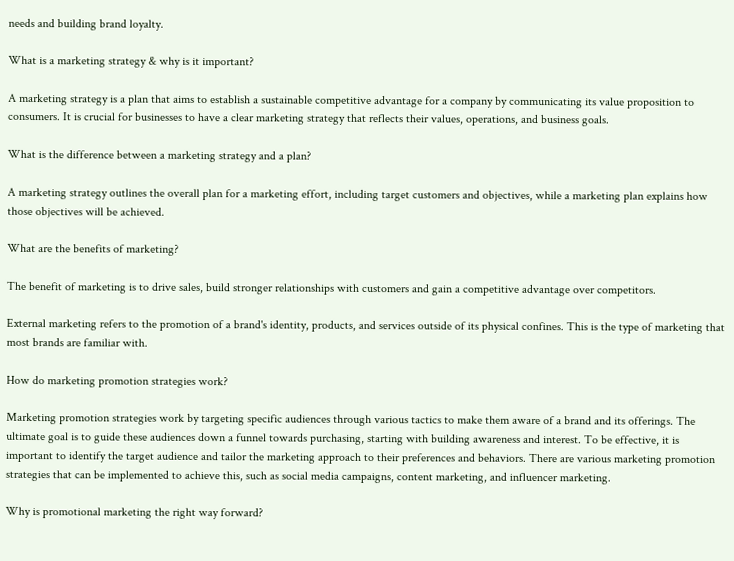needs and building brand loyalty.

What is a marketing strategy & why is it important?

A marketing strategy is a plan that aims to establish a sustainable competitive advantage for a company by communicating its value proposition to consumers. It is crucial for businesses to have a clear marketing strategy that reflects their values, operations, and business goals.

What is the difference between a marketing strategy and a plan?

A marketing strategy outlines the overall plan for a marketing effort, including target customers and objectives, while a marketing plan explains how those objectives will be achieved.

What are the benefits of marketing?

The benefit of marketing is to drive sales, build stronger relationships with customers and gain a competitive advantage over competitors.

External marketing refers to the promotion of a brand's identity, products, and services outside of its physical confines. This is the type of marketing that most brands are familiar with.

How do marketing promotion strategies work?

Marketing promotion strategies work by targeting specific audiences through various tactics to make them aware of a brand and its offerings. The ultimate goal is to guide these audiences down a funnel towards purchasing, starting with building awareness and interest. To be effective, it is important to identify the target audience and tailor the marketing approach to their preferences and behaviors. There are various marketing promotion strategies that can be implemented to achieve this, such as social media campaigns, content marketing, and influencer marketing.

Why is promotional marketing the right way forward?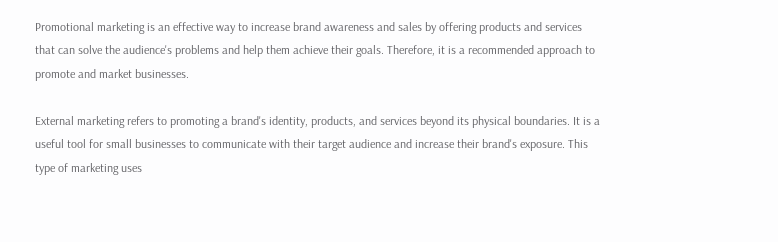Promotional marketing is an effective way to increase brand awareness and sales by offering products and services that can solve the audience's problems and help them achieve their goals. Therefore, it is a recommended approach to promote and market businesses.

External marketing refers to promoting a brand's identity, products, and services beyond its physical boundaries. It is a useful tool for small businesses to communicate with their target audience and increase their brand's exposure. This type of marketing uses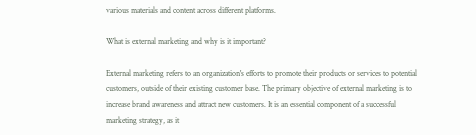various materials and content across different platforms.

What is external marketing and why is it important?

External marketing refers to an organization's efforts to promote their products or services to potential customers, outside of their existing customer base. The primary objective of external marketing is to increase brand awareness and attract new customers. It is an essential component of a successful marketing strategy, as it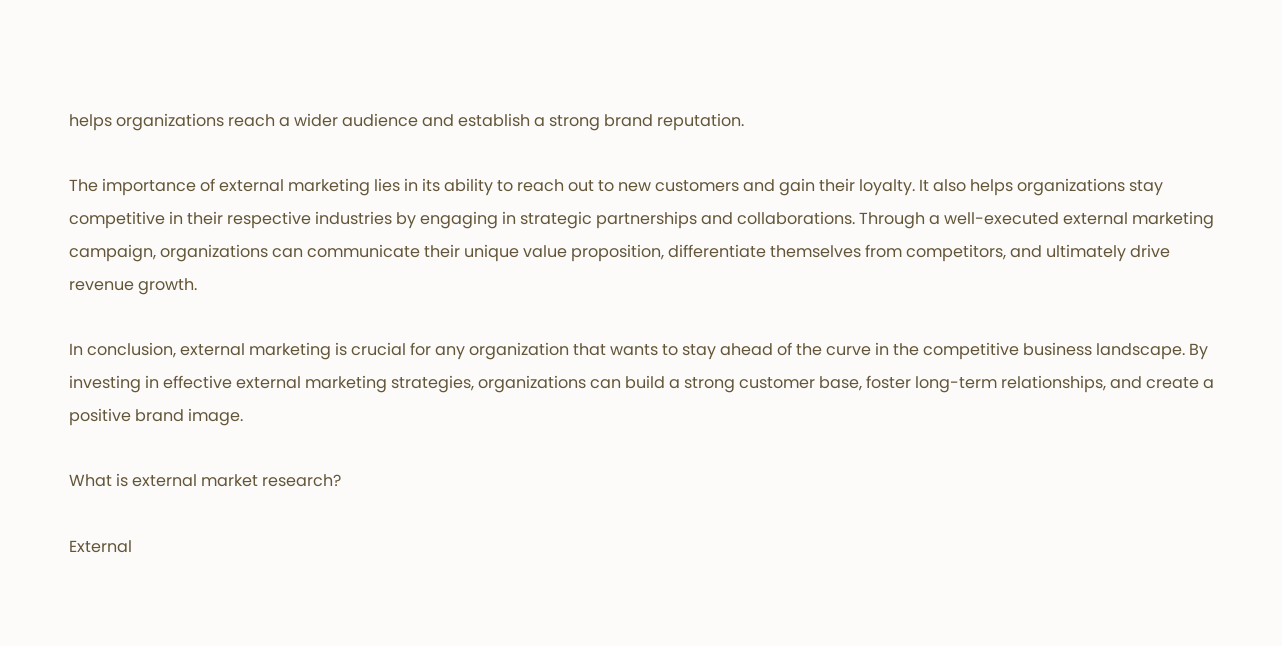helps organizations reach a wider audience and establish a strong brand reputation.

The importance of external marketing lies in its ability to reach out to new customers and gain their loyalty. It also helps organizations stay competitive in their respective industries by engaging in strategic partnerships and collaborations. Through a well-executed external marketing campaign, organizations can communicate their unique value proposition, differentiate themselves from competitors, and ultimately drive revenue growth.

In conclusion, external marketing is crucial for any organization that wants to stay ahead of the curve in the competitive business landscape. By investing in effective external marketing strategies, organizations can build a strong customer base, foster long-term relationships, and create a positive brand image.

What is external market research?

External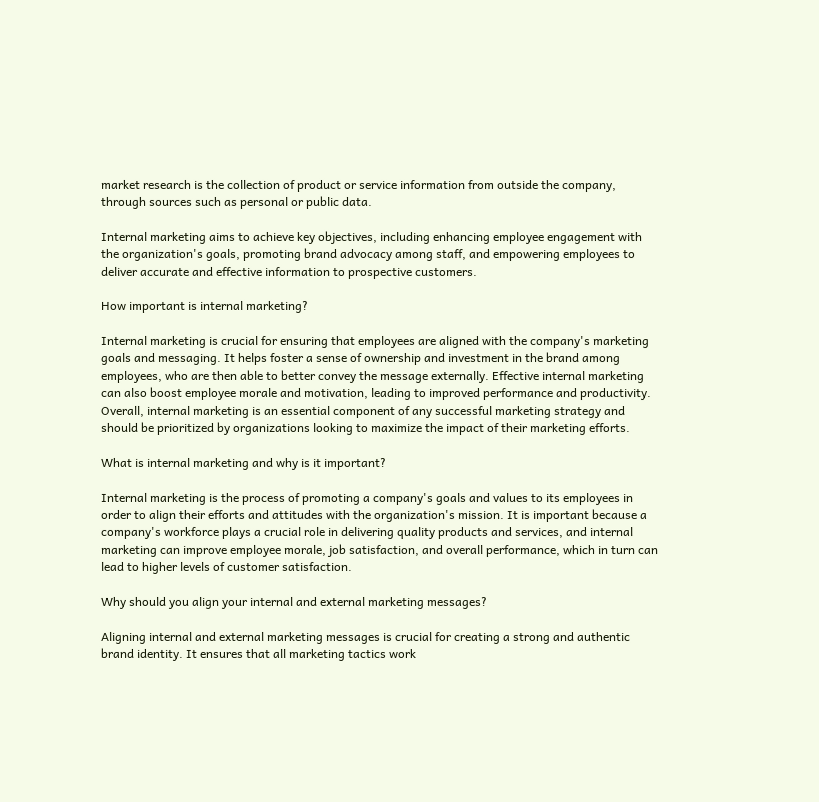market research is the collection of product or service information from outside the company, through sources such as personal or public data.

Internal marketing aims to achieve key objectives, including enhancing employee engagement with the organization's goals, promoting brand advocacy among staff, and empowering employees to deliver accurate and effective information to prospective customers.

How important is internal marketing?

Internal marketing is crucial for ensuring that employees are aligned with the company's marketing goals and messaging. It helps foster a sense of ownership and investment in the brand among employees, who are then able to better convey the message externally. Effective internal marketing can also boost employee morale and motivation, leading to improved performance and productivity. Overall, internal marketing is an essential component of any successful marketing strategy and should be prioritized by organizations looking to maximize the impact of their marketing efforts.

What is internal marketing and why is it important?

Internal marketing is the process of promoting a company's goals and values to its employees in order to align their efforts and attitudes with the organization's mission. It is important because a company's workforce plays a crucial role in delivering quality products and services, and internal marketing can improve employee morale, job satisfaction, and overall performance, which in turn can lead to higher levels of customer satisfaction.

Why should you align your internal and external marketing messages?

Aligning internal and external marketing messages is crucial for creating a strong and authentic brand identity. It ensures that all marketing tactics work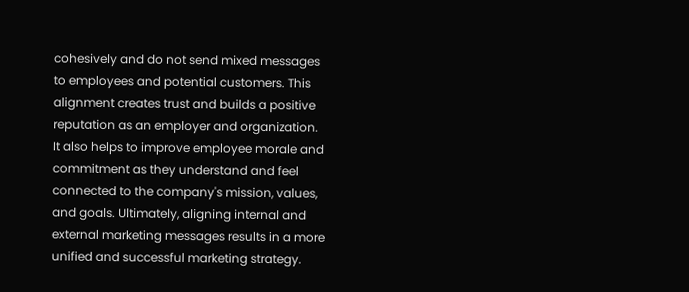cohesively and do not send mixed messages to employees and potential customers. This alignment creates trust and builds a positive reputation as an employer and organization. It also helps to improve employee morale and commitment as they understand and feel connected to the company's mission, values, and goals. Ultimately, aligning internal and external marketing messages results in a more unified and successful marketing strategy.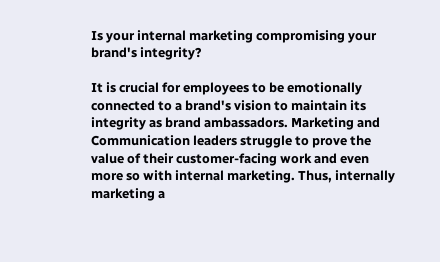Is your internal marketing compromising your brand's integrity?

It is crucial for employees to be emotionally connected to a brand's vision to maintain its integrity as brand ambassadors. Marketing and Communication leaders struggle to prove the value of their customer-facing work and even more so with internal marketing. Thus, internally marketing a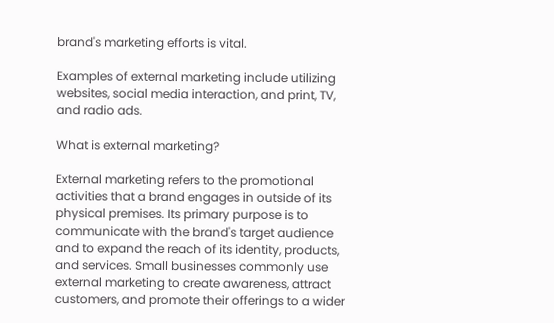brand's marketing efforts is vital.

Examples of external marketing include utilizing websites, social media interaction, and print, TV, and radio ads.

What is external marketing?

External marketing refers to the promotional activities that a brand engages in outside of its physical premises. Its primary purpose is to communicate with the brand's target audience and to expand the reach of its identity, products, and services. Small businesses commonly use external marketing to create awareness, attract customers, and promote their offerings to a wider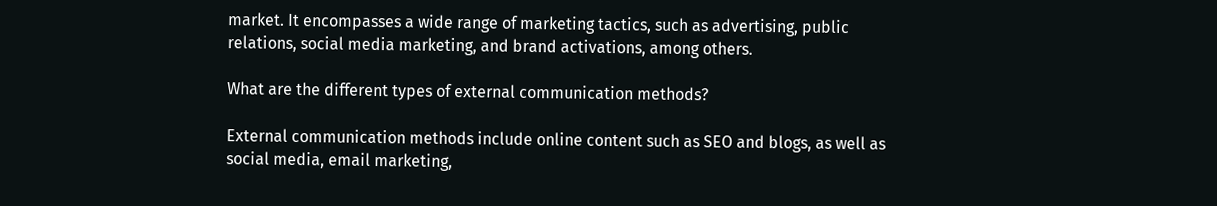market. It encompasses a wide range of marketing tactics, such as advertising, public relations, social media marketing, and brand activations, among others.

What are the different types of external communication methods?

External communication methods include online content such as SEO and blogs, as well as social media, email marketing,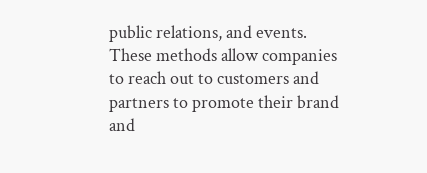public relations, and events. These methods allow companies to reach out to customers and partners to promote their brand and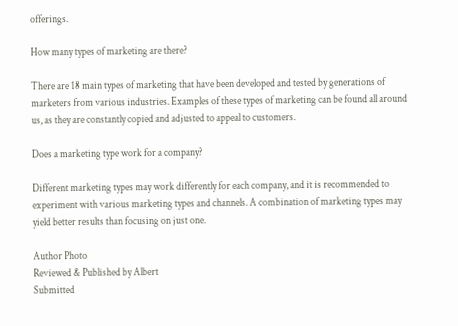offerings.

How many types of marketing are there?

There are 18 main types of marketing that have been developed and tested by generations of marketers from various industries. Examples of these types of marketing can be found all around us, as they are constantly copied and adjusted to appeal to customers.

Does a marketing type work for a company?

Different marketing types may work differently for each company, and it is recommended to experiment with various marketing types and channels. A combination of marketing types may yield better results than focusing on just one.

Author Photo
Reviewed & Published by Albert
Submitted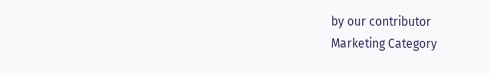by our contributor
Marketing Category